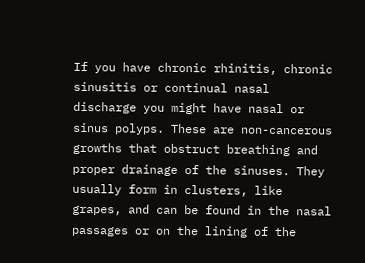If you have chronic rhinitis, chronic sinusitis or continual nasal discharge you might have nasal or sinus polyps. These are non-cancerous growths that obstruct breathing and proper drainage of the sinuses. They usually form in clusters, like grapes, and can be found in the nasal passages or on the lining of the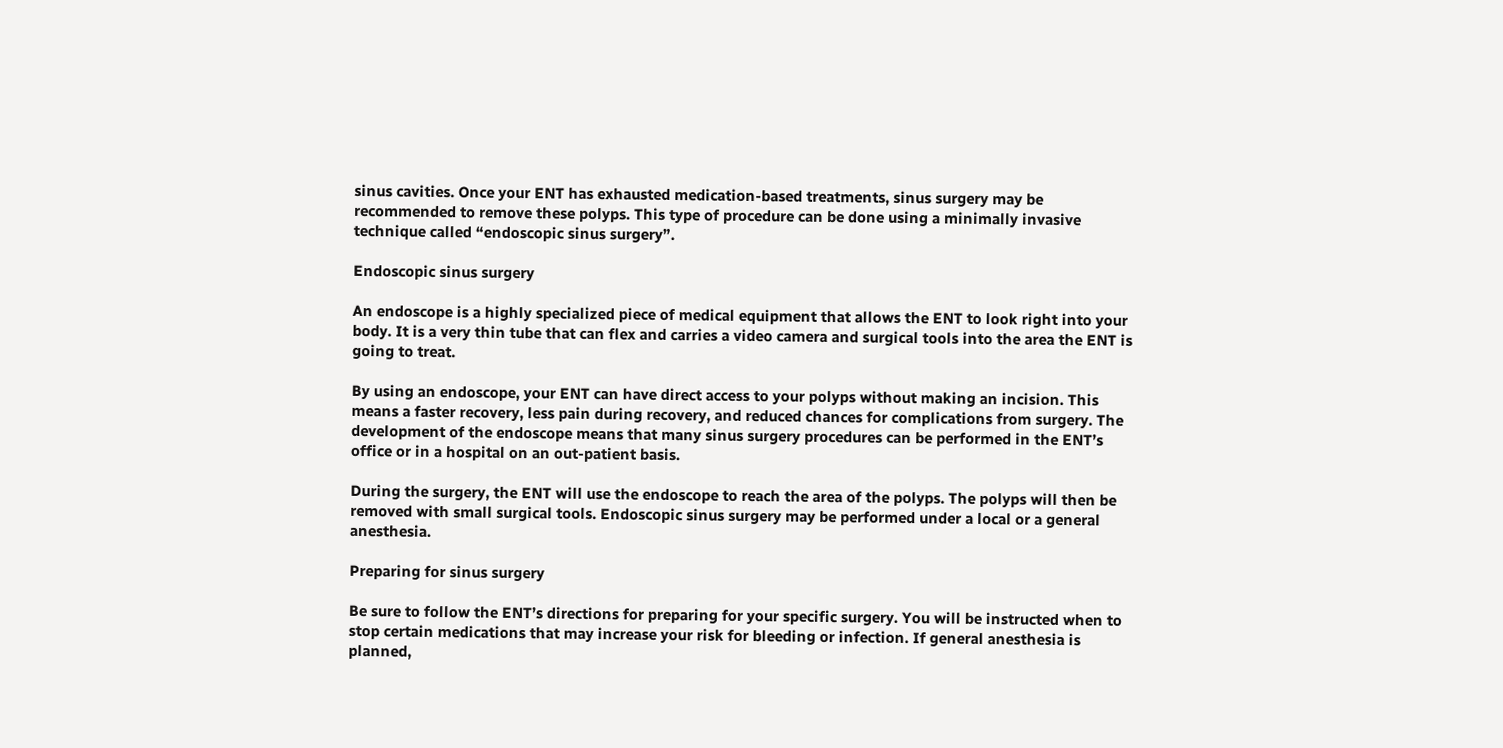sinus cavities. Once your ENT has exhausted medication-based treatments, sinus surgery may be recommended to remove these polyps. This type of procedure can be done using a minimally invasive technique called “endoscopic sinus surgery”.

Endoscopic sinus surgery

An endoscope is a highly specialized piece of medical equipment that allows the ENT to look right into your body. It is a very thin tube that can flex and carries a video camera and surgical tools into the area the ENT is going to treat.

By using an endoscope, your ENT can have direct access to your polyps without making an incision. This means a faster recovery, less pain during recovery, and reduced chances for complications from surgery. The development of the endoscope means that many sinus surgery procedures can be performed in the ENT’s office or in a hospital on an out-patient basis.

During the surgery, the ENT will use the endoscope to reach the area of the polyps. The polyps will then be removed with small surgical tools. Endoscopic sinus surgery may be performed under a local or a general anesthesia.

Preparing for sinus surgery

Be sure to follow the ENT’s directions for preparing for your specific surgery. You will be instructed when to stop certain medications that may increase your risk for bleeding or infection. If general anesthesia is planned,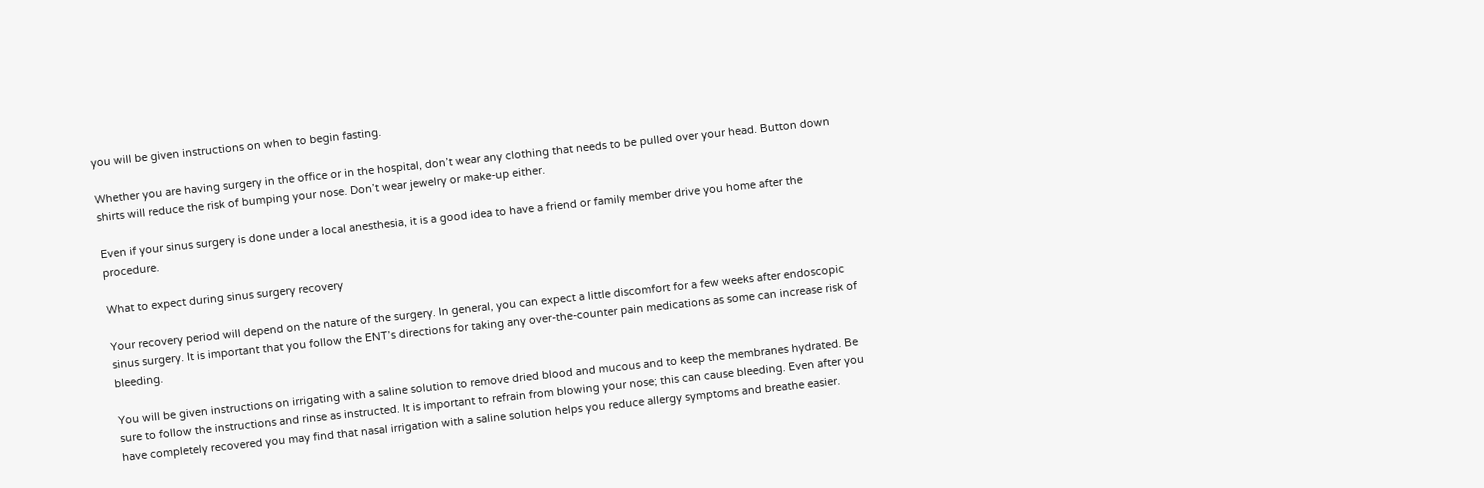you will be given instructions on when to begin fasting.

Whether you are having surgery in the office or in the hospital, don’t wear any clothing that needs to be pulled over your head. Button down shirts will reduce the risk of bumping your nose. Don’t wear jewelry or make-up either.

Even if your sinus surgery is done under a local anesthesia, it is a good idea to have a friend or family member drive you home after the procedure.

What to expect during sinus surgery recovery

Your recovery period will depend on the nature of the surgery. In general, you can expect a little discomfort for a few weeks after endoscopic sinus surgery. It is important that you follow the ENT’s directions for taking any over-the-counter pain medications as some can increase risk of bleeding.

You will be given instructions on irrigating with a saline solution to remove dried blood and mucous and to keep the membranes hydrated. Be sure to follow the instructions and rinse as instructed. It is important to refrain from blowing your nose; this can cause bleeding. Even after you have completely recovered you may find that nasal irrigation with a saline solution helps you reduce allergy symptoms and breathe easier.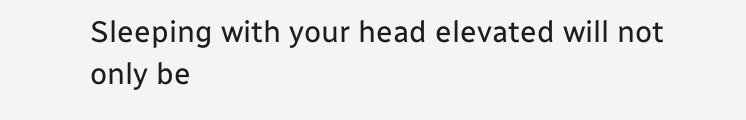Sleeping with your head elevated will not only be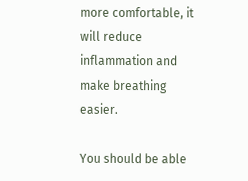more comfortable, it will reduce inflammation and make breathing easier.

You should be able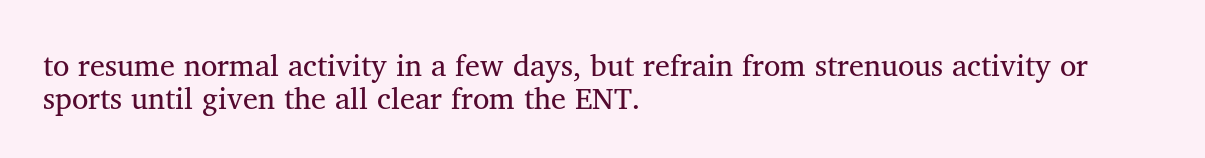to resume normal activity in a few days, but refrain from strenuous activity or sports until given the all clear from the ENT.